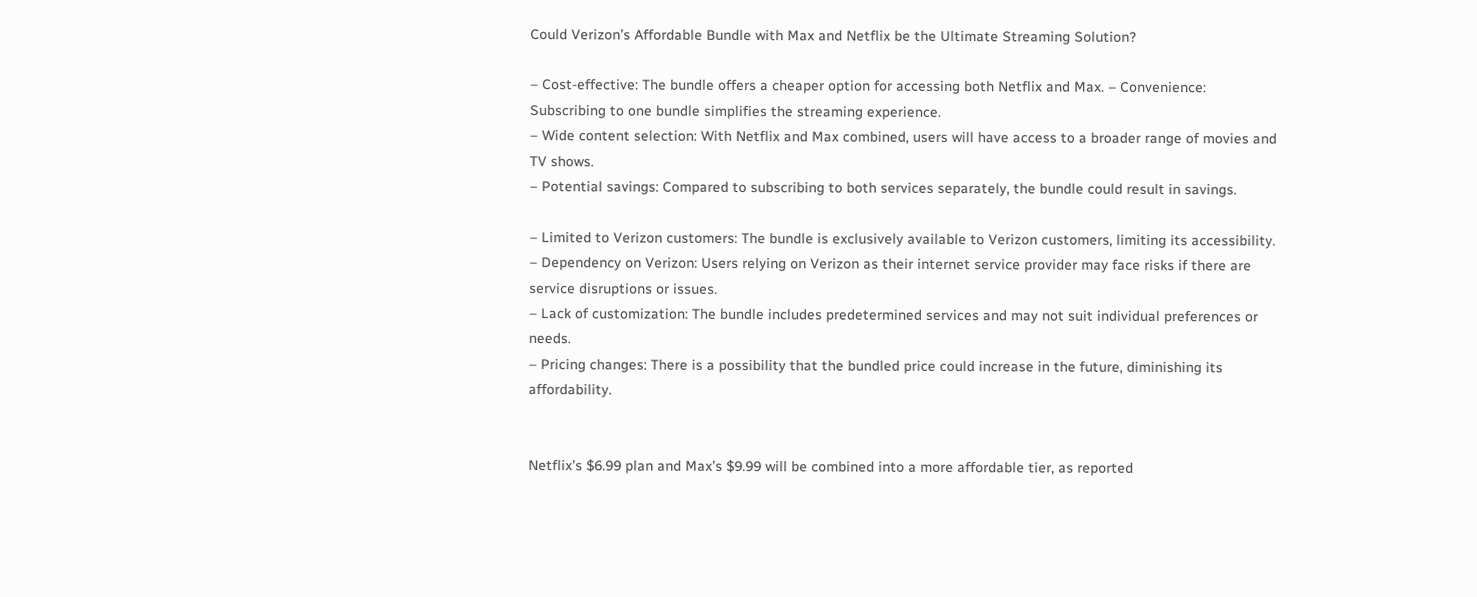Could Verizon’s Affordable Bundle with Max and Netflix be the Ultimate Streaming Solution?

– Cost-effective: The bundle offers a cheaper option for accessing both Netflix and Max. – Convenience: Subscribing to one bundle simplifies the streaming experience.
– Wide content selection: With Netflix and Max combined, users will have access to a broader range of movies and TV shows.
– Potential savings: Compared to subscribing to both services separately, the bundle could result in savings.

– Limited to Verizon customers: The bundle is exclusively available to Verizon customers, limiting its accessibility.
– Dependency on Verizon: Users relying on Verizon as their internet service provider may face risks if there are service disruptions or issues.
– Lack of customization: The bundle includes predetermined services and may not suit individual preferences or needs.
– Pricing changes: There is a possibility that the bundled price could increase in the future, diminishing its affordability.


Netflix’s $6.99 plan and Max’s $9.99 will be combined into a more affordable tier, as reported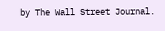by The Wall Street Journal.